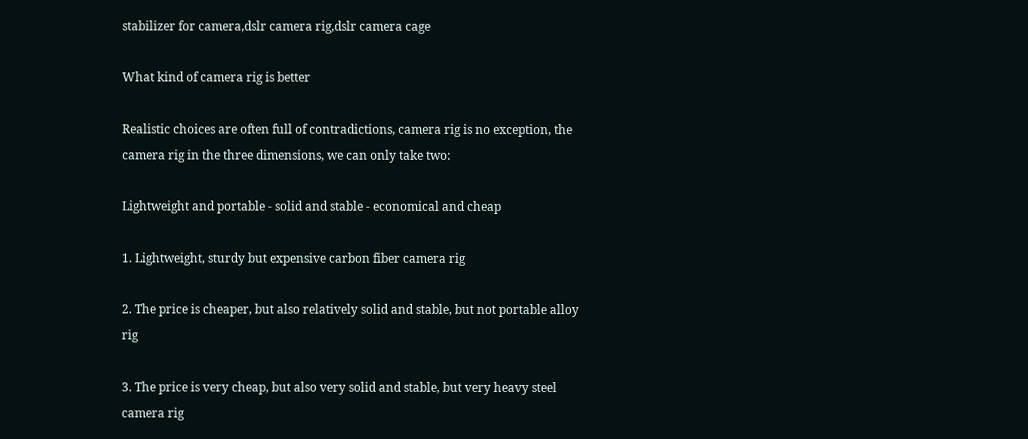stabilizer for camera,dslr camera rig,dslr camera cage

What kind of camera rig is better

Realistic choices are often full of contradictions, camera rig is no exception, the camera rig in the three dimensions, we can only take two:

Lightweight and portable - solid and stable - economical and cheap

1. Lightweight, sturdy but expensive carbon fiber camera rig

2. The price is cheaper, but also relatively solid and stable, but not portable alloy rig

3. The price is very cheap, but also very solid and stable, but very heavy steel camera rig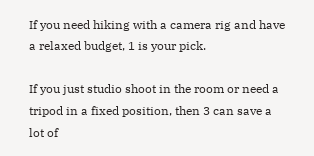If you need hiking with a camera rig and have a relaxed budget, 1 is your pick.

If you just studio shoot in the room or need a tripod in a fixed position, then 3 can save a lot of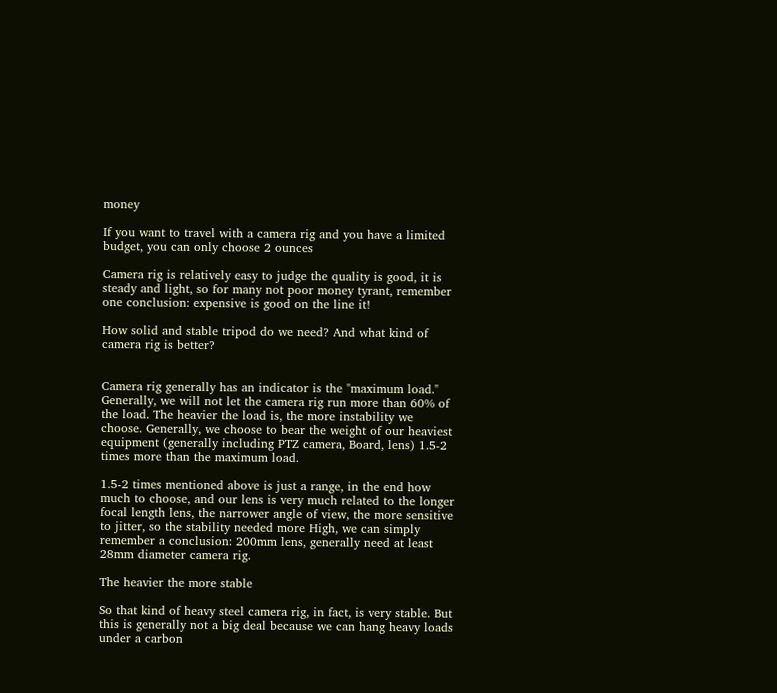money

If you want to travel with a camera rig and you have a limited budget, you can only choose 2 ounces

Camera rig is relatively easy to judge the quality is good, it is steady and light, so for many not poor money tyrant, remember one conclusion: expensive is good on the line it!

How solid and stable tripod do we need? And what kind of camera rig is better?


Camera rig generally has an indicator is the "maximum load." Generally, we will not let the camera rig run more than 60% of the load. The heavier the load is, the more instability we choose. Generally, we choose to bear the weight of our heaviest equipment (generally including PTZ camera, Board, lens) 1.5-2 times more than the maximum load.

1.5-2 times mentioned above is just a range, in the end how much to choose, and our lens is very much related to the longer focal length lens, the narrower angle of view, the more sensitive to jitter, so the stability needed more High, we can simply remember a conclusion: 200mm lens, generally need at least 28mm diameter camera rig.

The heavier the more stable

So that kind of heavy steel camera rig, in fact, is very stable. But this is generally not a big deal because we can hang heavy loads under a carbon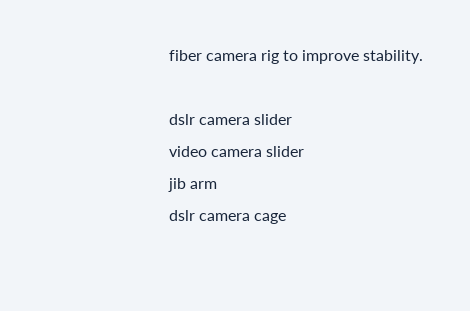fiber camera rig to improve stability.

dslr camera slider
video camera slider
jib arm
dslr camera cage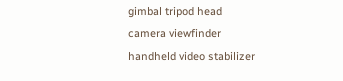gimbal tripod head
camera viewfinder
handheld video stabilizer